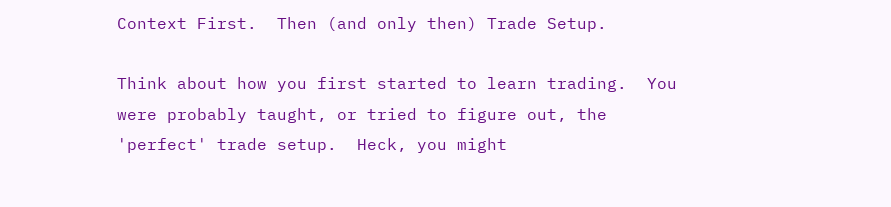Context First.  Then (and only then) Trade Setup.

Think about how you first started to learn trading.  You were probably taught, or tried to figure out, the 'perfect' trade setup.  Heck, you might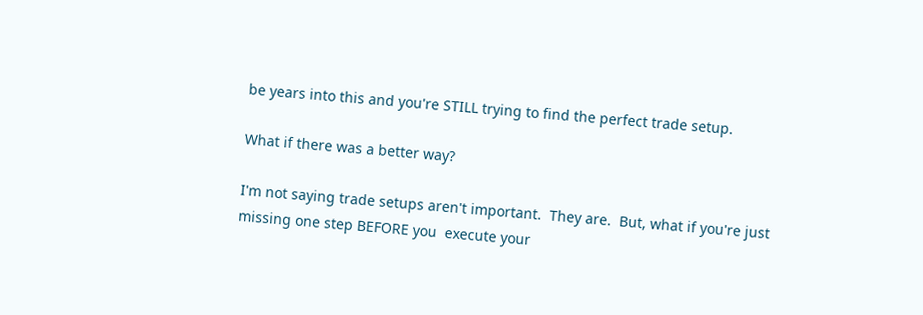be years into this and you're STILL trying to find the perfect trade setup.

What if there was a better way?

I'm not saying trade setups aren't important.  They are.  But, what if you're just missing one step BEFORE you  execute your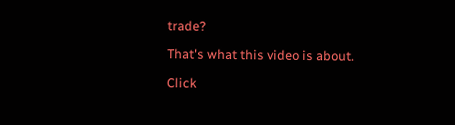trade?

That's what this video is about.

Click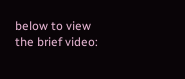below to view the brief video: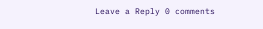Leave a Reply 0 comments